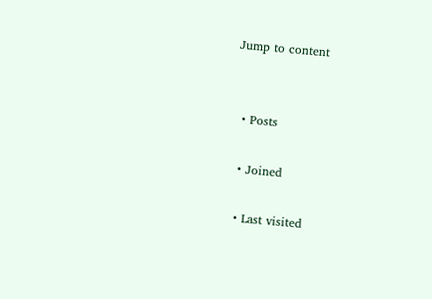Jump to content


  • Posts

  • Joined

  • Last visited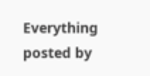Everything posted by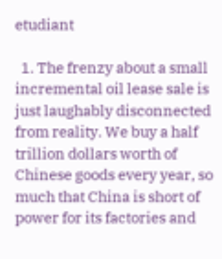etudiant

  1. The frenzy about a small incremental oil lease sale is just laughably disconnected from reality. We buy a half trillion dollars worth of Chinese goods every year, so much that China is short of power for its factories and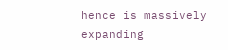hence is massively expanding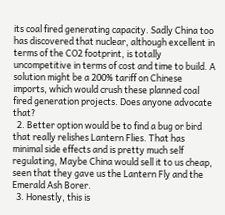its coal fired generating capacity. Sadly China too has discovered that nuclear, although excellent in terms of the CO2 footprint, is totally uncompetitive in terms of cost and time to build. A solution might be a 200% tariff on Chinese imports, which would crush these planned coal fired generation projects. Does anyone advocate that?
  2. Better option would be to find a bug or bird that really relishes Lantern Flies. That has minimal side effects and is pretty much self regulating, Maybe China would sell it to us cheap, seen that they gave us the Lantern Fly and the Emerald Ash Borer.
  3. Honestly, this is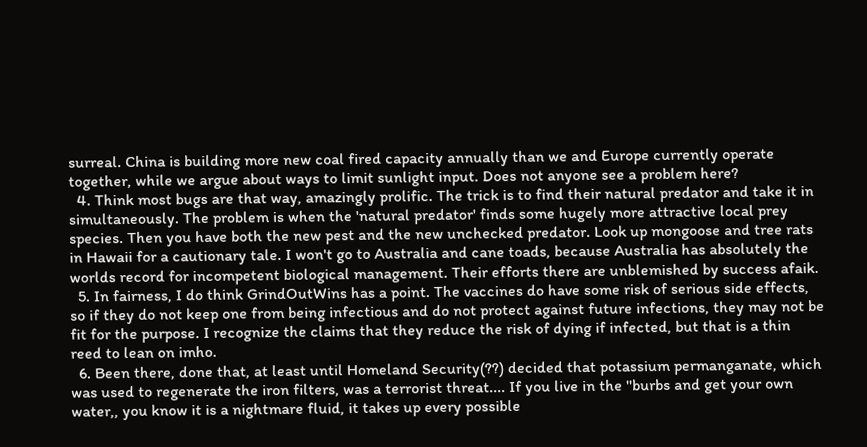surreal. China is building more new coal fired capacity annually than we and Europe currently operate together, while we argue about ways to limit sunlight input. Does not anyone see a problem here?
  4. Think most bugs are that way, amazingly prolific. The trick is to find their natural predator and take it in simultaneously. The problem is when the 'natural predator' finds some hugely more attractive local prey species. Then you have both the new pest and the new unchecked predator. Look up mongoose and tree rats in Hawaii for a cautionary tale. I won't go to Australia and cane toads, because Australia has absolutely the worlds record for incompetent biological management. Their efforts there are unblemished by success afaik.
  5. In fairness, I do think GrindOutWins has a point. The vaccines do have some risk of serious side effects, so if they do not keep one from being infectious and do not protect against future infections, they may not be fit for the purpose. I recognize the claims that they reduce the risk of dying if infected, but that is a thin reed to lean on imho.
  6. Been there, done that, at least until Homeland Security(??) decided that potassium permanganate, which was used to regenerate the iron filters, was a terrorist threat.... If you live in the ''burbs and get your own water,, you know it is a nightmare fluid, it takes up every possible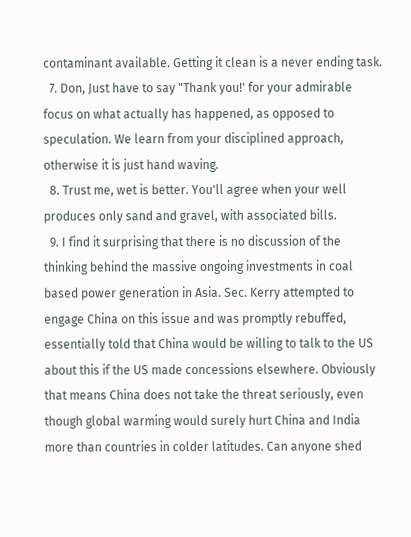contaminant available. Getting it clean is a never ending task.
  7. Don, Just have to say "Thank you!' for your admirable focus on what actually has happened, as opposed to speculation. We learn from your disciplined approach, otherwise it is just hand waving.
  8. Trust me, wet is better. You'll agree when your well produces only sand and gravel, with associated bills.
  9. I find it surprising that there is no discussion of the thinking behind the massive ongoing investments in coal based power generation in Asia. Sec. Kerry attempted to engage China on this issue and was promptly rebuffed, essentially told that China would be willing to talk to the US about this if the US made concessions elsewhere. Obviously that means China does not take the threat seriously, even though global warming would surely hurt China and India more than countries in colder latitudes. Can anyone shed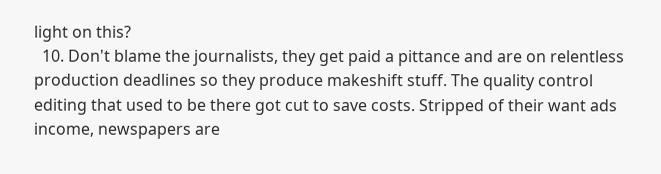light on this?
  10. Don't blame the journalists, they get paid a pittance and are on relentless production deadlines so they produce makeshift stuff. The quality control editing that used to be there got cut to save costs. Stripped of their want ads income, newspapers are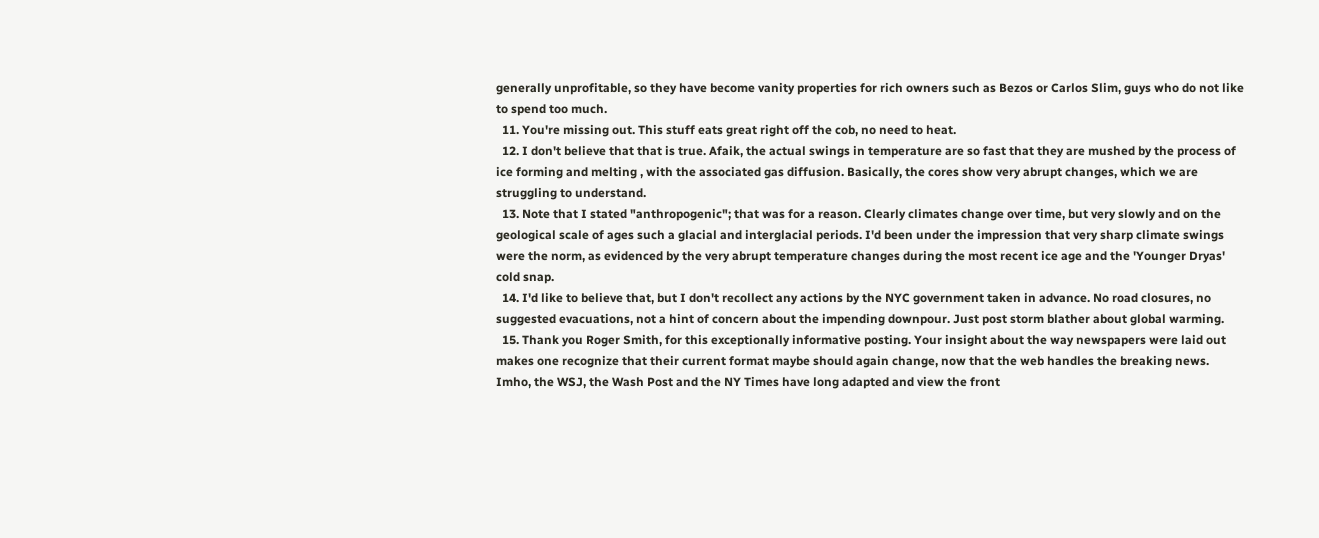generally unprofitable, so they have become vanity properties for rich owners such as Bezos or Carlos Slim, guys who do not like to spend too much.
  11. You're missing out. This stuff eats great right off the cob, no need to heat.
  12. I don't believe that that is true. Afaik, the actual swings in temperature are so fast that they are mushed by the process of ice forming and melting , with the associated gas diffusion. Basically, the cores show very abrupt changes, which we are struggling to understand.
  13. Note that I stated "anthropogenic"; that was for a reason. Clearly climates change over time, but very slowly and on the geological scale of ages such a glacial and interglacial periods. I'd been under the impression that very sharp climate swings were the norm, as evidenced by the very abrupt temperature changes during the most recent ice age and the 'Younger Dryas' cold snap.
  14. I'd like to believe that, but I don't recollect any actions by the NYC government taken in advance. No road closures, no suggested evacuations, not a hint of concern about the impending downpour. Just post storm blather about global warming.
  15. Thank you Roger Smith, for this exceptionally informative posting. Your insight about the way newspapers were laid out makes one recognize that their current format maybe should again change, now that the web handles the breaking news. Imho, the WSJ, the Wash Post and the NY Times have long adapted and view the front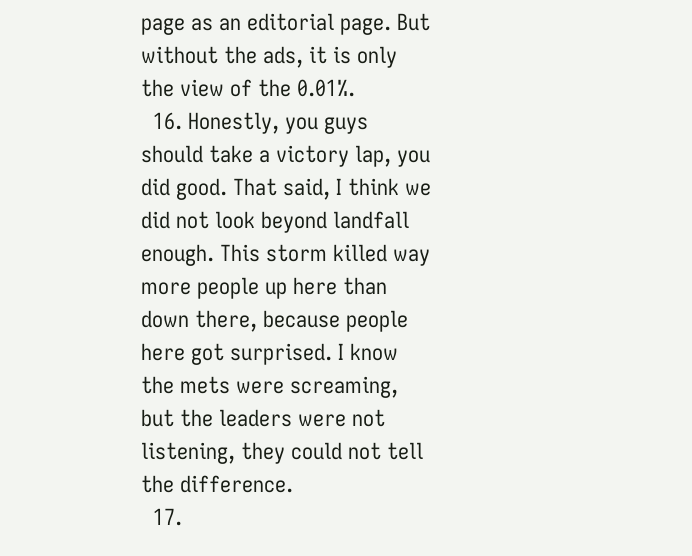page as an editorial page. But without the ads, it is only the view of the 0.01%.
  16. Honestly, you guys should take a victory lap, you did good. That said, I think we did not look beyond landfall enough. This storm killed way more people up here than down there, because people here got surprised. I know the mets were screaming, but the leaders were not listening, they could not tell the difference.
  17.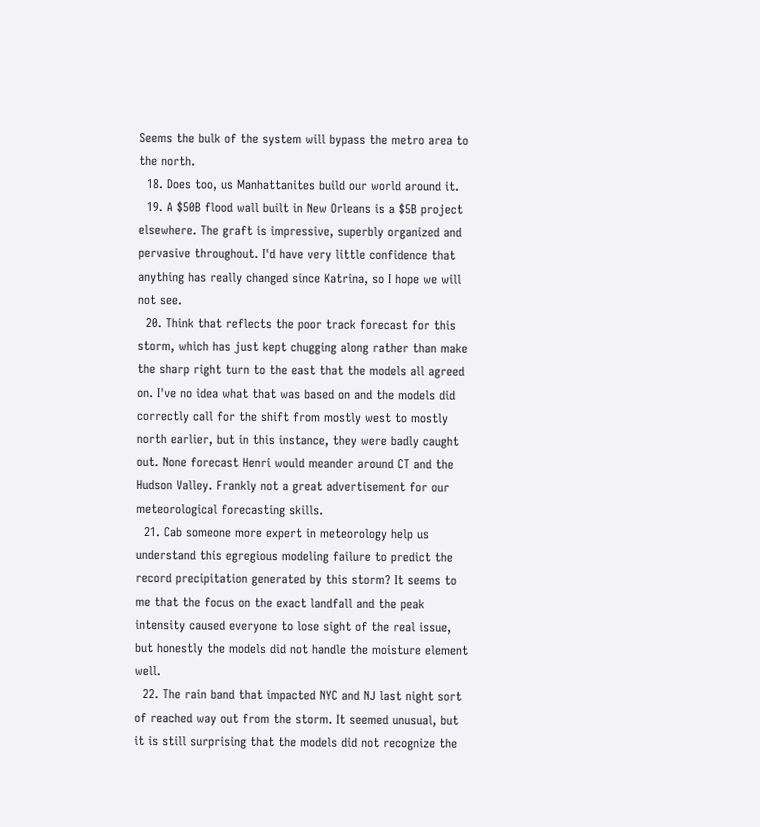Seems the bulk of the system will bypass the metro area to the north.
  18. Does too, us Manhattanites build our world around it.
  19. A $50B flood wall built in New Orleans is a $5B project elsewhere. The graft is impressive, superbly organized and pervasive throughout. I'd have very little confidence that anything has really changed since Katrina, so I hope we will not see.
  20. Think that reflects the poor track forecast for this storm, which has just kept chugging along rather than make the sharp right turn to the east that the models all agreed on. I've no idea what that was based on and the models did correctly call for the shift from mostly west to mostly north earlier, but in this instance, they were badly caught out. None forecast Henri would meander around CT and the Hudson Valley. Frankly not a great advertisement for our meteorological forecasting skills.
  21. Cab someone more expert in meteorology help us understand this egregious modeling failure to predict the record precipitation generated by this storm? It seems to me that the focus on the exact landfall and the peak intensity caused everyone to lose sight of the real issue, but honestly the models did not handle the moisture element well.
  22. The rain band that impacted NYC and NJ last night sort of reached way out from the storm. It seemed unusual, but it is still surprising that the models did not recognize the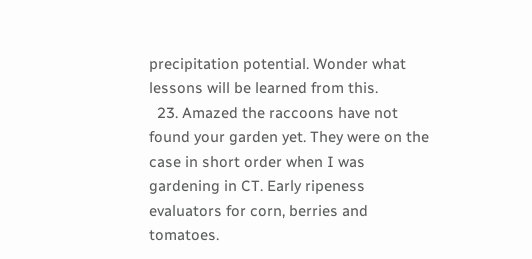precipitation potential. Wonder what lessons will be learned from this.
  23. Amazed the raccoons have not found your garden yet. They were on the case in short order when I was gardening in CT. Early ripeness evaluators for corn, berries and tomatoes.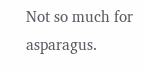Not so much for asparagus.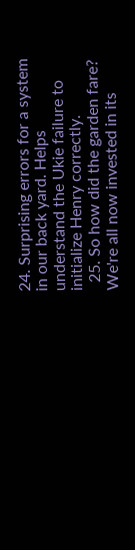24. Surprising errors for a system in our back yard. Helps understand the Ukie failure to initialize Henry correctly.
  25. So how did the garden fare? We're all now invested in its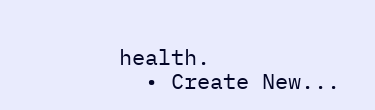health.
  • Create New...